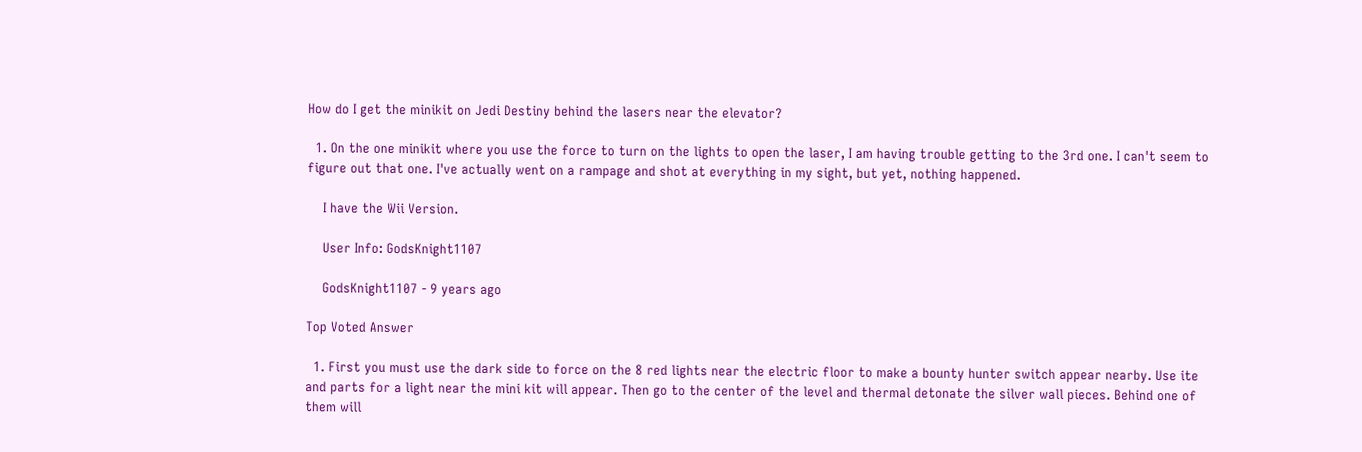How do I get the minikit on Jedi Destiny behind the lasers near the elevator?

  1. On the one minikit where you use the force to turn on the lights to open the laser, I am having trouble getting to the 3rd one. I can't seem to figure out that one. I've actually went on a rampage and shot at everything in my sight, but yet, nothing happened.

    I have the Wii Version.

    User Info: GodsKnight1107

    GodsKnight1107 - 9 years ago

Top Voted Answer

  1. First you must use the dark side to force on the 8 red lights near the electric floor to make a bounty hunter switch appear nearby. Use ite and parts for a light near the mini kit will appear. Then go to the center of the level and thermal detonate the silver wall pieces. Behind one of them will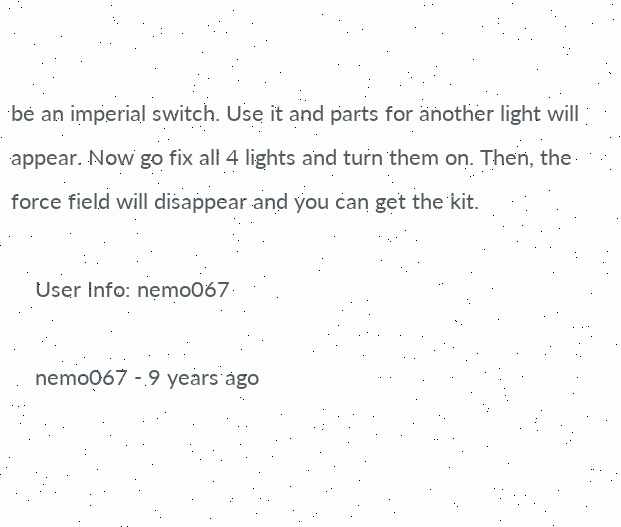be an imperial switch. Use it and parts for another light will appear. Now go fix all 4 lights and turn them on. Then, the force field will disappear and you can get the kit.

    User Info: nemo067

    nemo067 - 9 years ago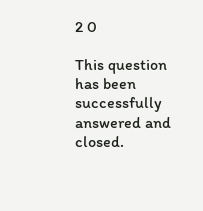2 0

This question has been successfully answered and closed.